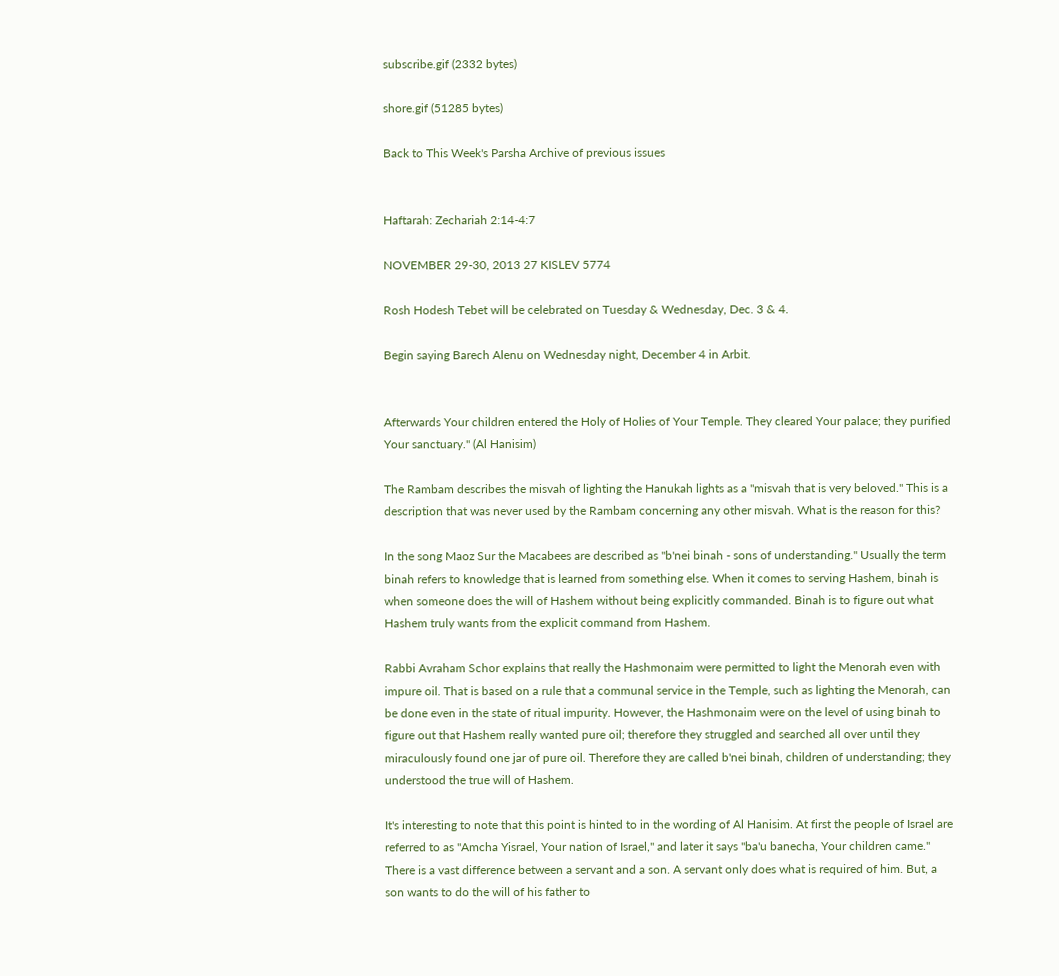subscribe.gif (2332 bytes)

shore.gif (51285 bytes)

Back to This Week's Parsha Archive of previous issues


Haftarah: Zechariah 2:14-4:7

NOVEMBER 29-30, 2013 27 KISLEV 5774

Rosh Hodesh Tebet will be celebrated on Tuesday & Wednesday, Dec. 3 & 4.

Begin saying Barech Alenu on Wednesday night, December 4 in Arbit.


Afterwards Your children entered the Holy of Holies of Your Temple. They cleared Your palace; they purified Your sanctuary." (Al Hanisim)

The Rambam describes the misvah of lighting the Hanukah lights as a "misvah that is very beloved." This is a description that was never used by the Rambam concerning any other misvah. What is the reason for this?

In the song Maoz Sur the Macabees are described as "b'nei binah - sons of understanding." Usually the term binah refers to knowledge that is learned from something else. When it comes to serving Hashem, binah is when someone does the will of Hashem without being explicitly commanded. Binah is to figure out what Hashem truly wants from the explicit command from Hashem.

Rabbi Avraham Schor explains that really the Hashmonaim were permitted to light the Menorah even with impure oil. That is based on a rule that a communal service in the Temple, such as lighting the Menorah, can be done even in the state of ritual impurity. However, the Hashmonaim were on the level of using binah to figure out that Hashem really wanted pure oil; therefore they struggled and searched all over until they miraculously found one jar of pure oil. Therefore they are called b'nei binah, children of understanding; they understood the true will of Hashem.

It's interesting to note that this point is hinted to in the wording of Al Hanisim. At first the people of Israel are referred to as "Amcha Yisrael, Your nation of Israel," and later it says "ba'u banecha, Your children came." There is a vast difference between a servant and a son. A servant only does what is required of him. But, a son wants to do the will of his father to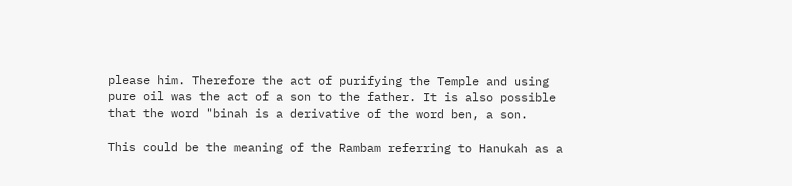please him. Therefore the act of purifying the Temple and using pure oil was the act of a son to the father. It is also possible that the word "binah is a derivative of the word ben, a son.

This could be the meaning of the Rambam referring to Hanukah as a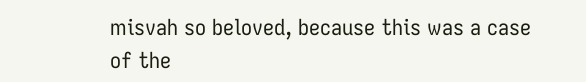misvah so beloved, because this was a case of the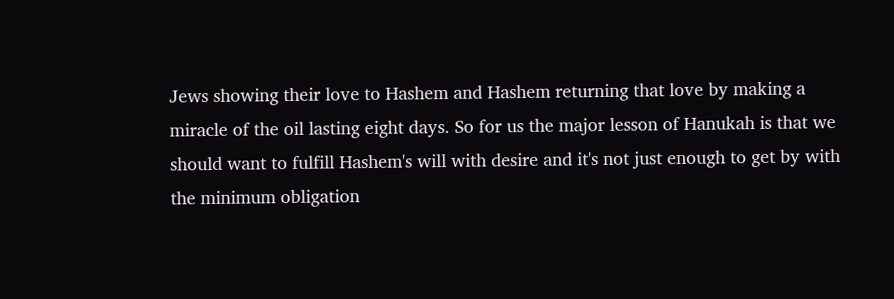Jews showing their love to Hashem and Hashem returning that love by making a miracle of the oil lasting eight days. So for us the major lesson of Hanukah is that we should want to fulfill Hashem's will with desire and it's not just enough to get by with the minimum obligation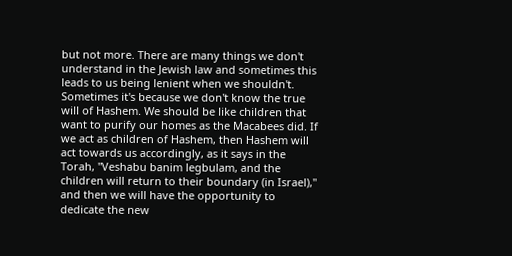but not more. There are many things we don't understand in the Jewish law and sometimes this leads to us being lenient when we shouldn't. Sometimes it's because we don't know the true will of Hashem. We should be like children that want to purify our homes as the Macabees did. If we act as children of Hashem, then Hashem will act towards us accordingly, as it says in the Torah, "Veshabu banim legbulam, and the children will return to their boundary (in Israel)," and then we will have the opportunity to dedicate the new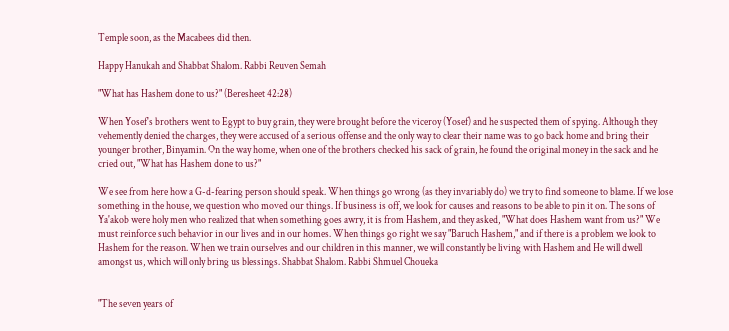Temple soon, as the Macabees did then.

Happy Hanukah and Shabbat Shalom. Rabbi Reuven Semah

"What has Hashem done to us?" (Beresheet 42:28)

When Yosef's brothers went to Egypt to buy grain, they were brought before the viceroy (Yosef) and he suspected them of spying. Although they vehemently denied the charges, they were accused of a serious offense and the only way to clear their name was to go back home and bring their younger brother, Binyamin. On the way home, when one of the brothers checked his sack of grain, he found the original money in the sack and he cried out, "What has Hashem done to us?"

We see from here how a G-d-fearing person should speak. When things go wrong (as they invariably do) we try to find someone to blame. If we lose something in the house, we question who moved our things. If business is off, we look for causes and reasons to be able to pin it on. The sons of Ya'akob were holy men who realized that when something goes awry, it is from Hashem, and they asked, "What does Hashem want from us?" We must reinforce such behavior in our lives and in our homes. When things go right we say "Baruch Hashem," and if there is a problem we look to Hashem for the reason. When we train ourselves and our children in this manner, we will constantly be living with Hashem and He will dwell amongst us, which will only bring us blessings. Shabbat Shalom. Rabbi Shmuel Choueka


"The seven years of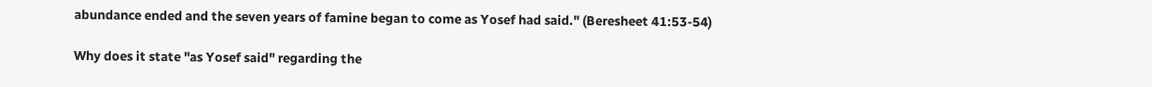abundance ended and the seven years of famine began to come as Yosef had said." (Beresheet 41:53-54)

Why does it state "as Yosef said" regarding the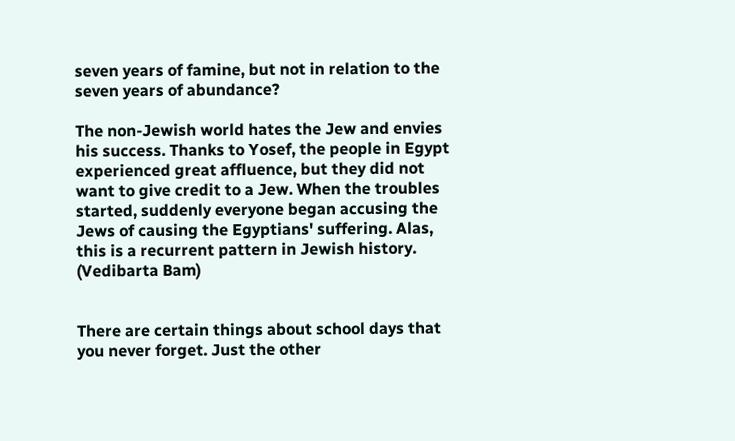seven years of famine, but not in relation to the seven years of abundance?

The non-Jewish world hates the Jew and envies his success. Thanks to Yosef, the people in Egypt experienced great affluence, but they did not want to give credit to a Jew. When the troubles started, suddenly everyone began accusing the Jews of causing the Egyptians' suffering. Alas, this is a recurrent pattern in Jewish history. (Vedibarta Bam)


There are certain things about school days that you never forget. Just the other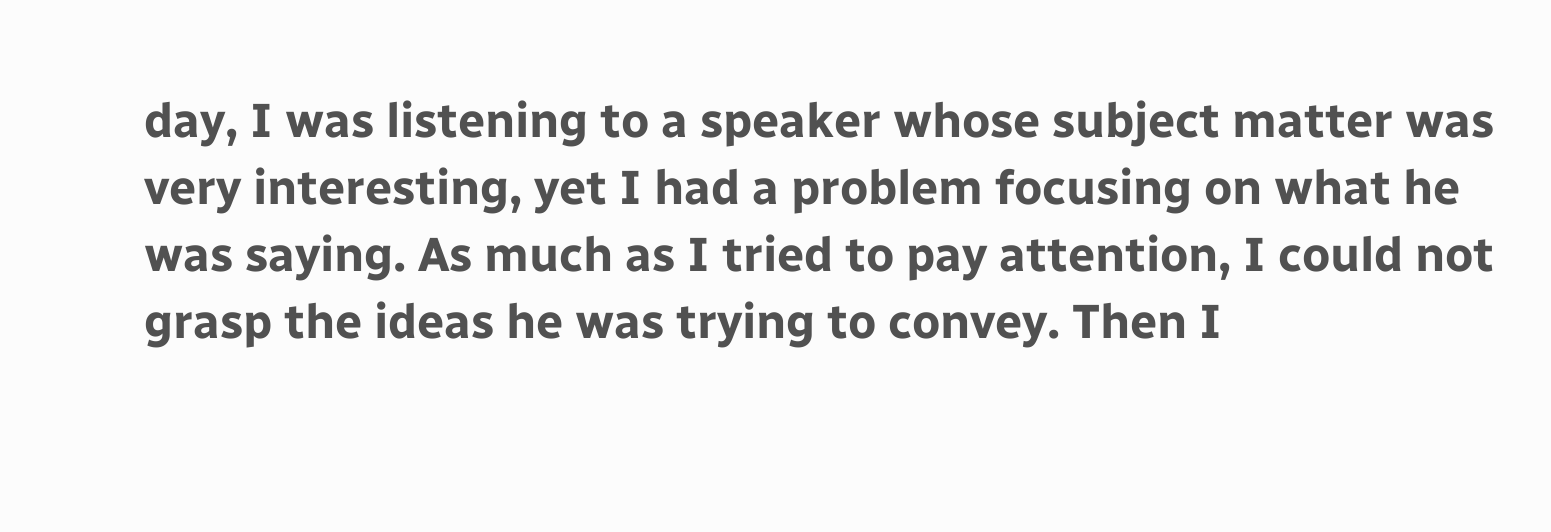day, I was listening to a speaker whose subject matter was very interesting, yet I had a problem focusing on what he was saying. As much as I tried to pay attention, I could not grasp the ideas he was trying to convey. Then I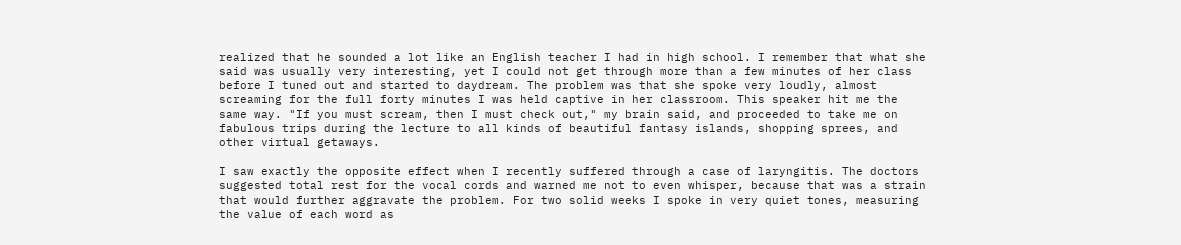realized that he sounded a lot like an English teacher I had in high school. I remember that what she said was usually very interesting, yet I could not get through more than a few minutes of her class before I tuned out and started to daydream. The problem was that she spoke very loudly, almost screaming for the full forty minutes I was held captive in her classroom. This speaker hit me the same way. "If you must scream, then I must check out," my brain said, and proceeded to take me on fabulous trips during the lecture to all kinds of beautiful fantasy islands, shopping sprees, and other virtual getaways.

I saw exactly the opposite effect when I recently suffered through a case of laryngitis. The doctors suggested total rest for the vocal cords and warned me not to even whisper, because that was a strain that would further aggravate the problem. For two solid weeks I spoke in very quiet tones, measuring the value of each word as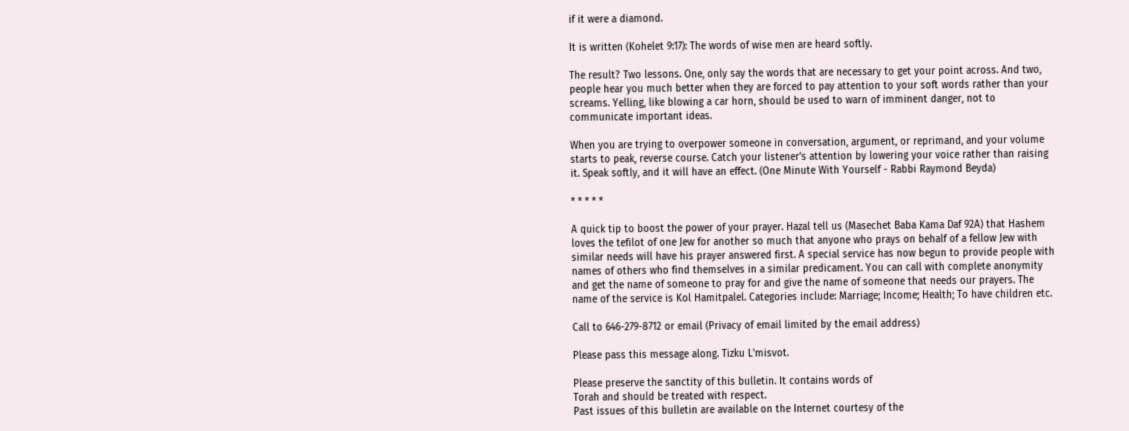if it were a diamond.

It is written (Kohelet 9:17): The words of wise men are heard softly.

The result? Two lessons. One, only say the words that are necessary to get your point across. And two, people hear you much better when they are forced to pay attention to your soft words rather than your screams. Yelling, like blowing a car horn, should be used to warn of imminent danger, not to communicate important ideas.

When you are trying to overpower someone in conversation, argument, or reprimand, and your volume starts to peak, reverse course. Catch your listener's attention by lowering your voice rather than raising it. Speak softly, and it will have an effect. (One Minute With Yourself - Rabbi Raymond Beyda)

* * * * *

A quick tip to boost the power of your prayer. Hazal tell us (Masechet Baba Kama Daf 92A) that Hashem loves the tefilot of one Jew for another so much that anyone who prays on behalf of a fellow Jew with similar needs will have his prayer answered first. A special service has now begun to provide people with names of others who find themselves in a similar predicament. You can call with complete anonymity and get the name of someone to pray for and give the name of someone that needs our prayers. The name of the service is Kol Hamitpalel. Categories include: Marriage; Income; Health; To have children etc.

Call to 646-279-8712 or email (Privacy of email limited by the email address)

Please pass this message along. Tizku L'misvot.

Please preserve the sanctity of this bulletin. It contains words of
Torah and should be treated with respect.
Past issues of this bulletin are available on the Internet courtesy of the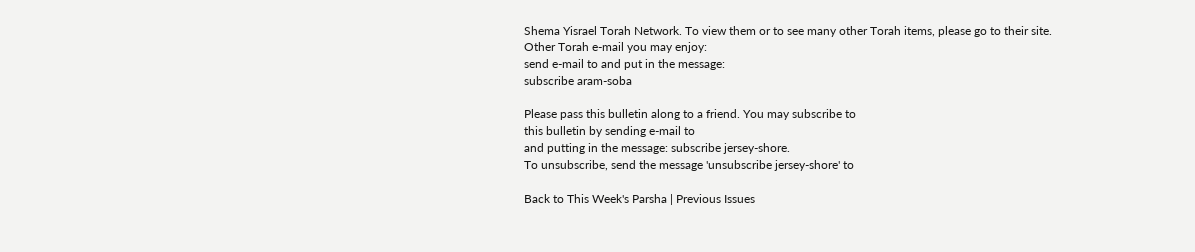Shema Yisrael Torah Network. To view them or to see many other Torah items, please go to their site.
Other Torah e-mail you may enjoy:
send e-mail to and put in the message:
subscribe aram-soba

Please pass this bulletin along to a friend. You may subscribe to
this bulletin by sending e-mail to
and putting in the message: subscribe jersey-shore.
To unsubscribe, send the message 'unsubscribe jersey-shore' to

Back to This Week's Parsha | Previous Issues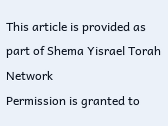This article is provided as part of Shema Yisrael Torah Network
Permission is granted to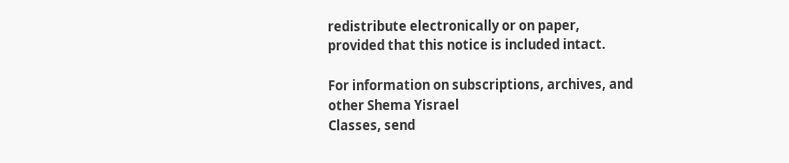redistribute electronically or on paper,
provided that this notice is included intact.

For information on subscriptions, archives, and
other Shema Yisrael
Classes, send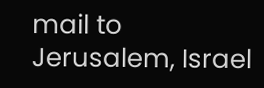mail to
Jerusalem, Israel